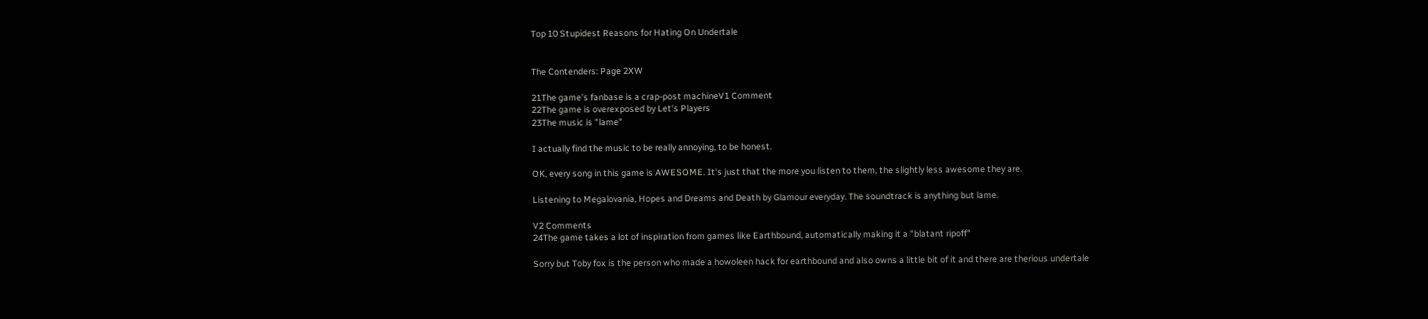Top 10 Stupidest Reasons for Hating On Undertale


The Contenders: Page 2XW

21The game's fanbase is a crap-post machineV1 Comment
22The game is overexposed by Let's Players
23The music is "lame"

I actually find the music to be really annoying, to be honest.

OK, every song in this game is AWESOME. It's just that the more you listen to them, the slightly less awesome they are.

Listening to Megalovania, Hopes and Dreams and Death by Glamour everyday. The soundtrack is anything but lame.

V2 Comments
24The game takes a lot of inspiration from games like Earthbound, automatically making it a "blatant ripoff"

Sorry but Toby fox is the person who made a howoleen hack for earthbound and also owns a little bit of it and there are therious undertale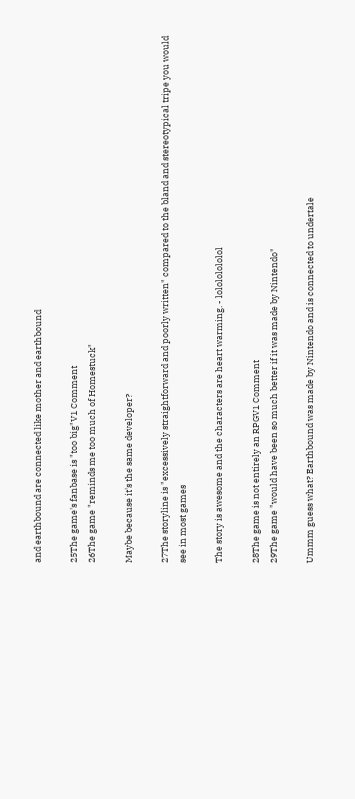and earthbound are connected like mother and earthbound

25The game's fanbase is "too big"V1 Comment
26The game "reminds me too much of Homestuck"

Maybe because it's the same developer?

27The storyline is "excessively straightforward and poorly written" compared to the bland and stereotypical tripe you would see in most games

The story is awesome and the characters are heart warming. - lolololololol

28The game is not entirely an RPGV1 Comment
29The game "would have been so much better if it was made by Nintendo"

Ummm guess what? Earthbound was made by Nintendo and is connected to undertale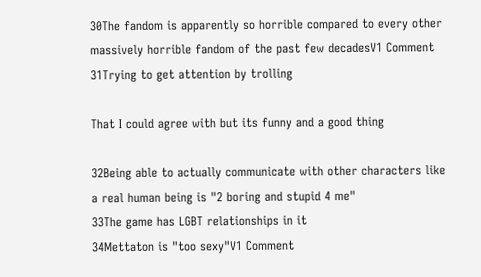30The fandom is apparently so horrible compared to every other massively horrible fandom of the past few decadesV1 Comment
31Trying to get attention by trolling

That I could agree with but its funny and a good thing

32Being able to actually communicate with other characters like a real human being is "2 boring and stupid 4 me"
33The game has LGBT relationships in it
34Mettaton is "too sexy"V1 Comment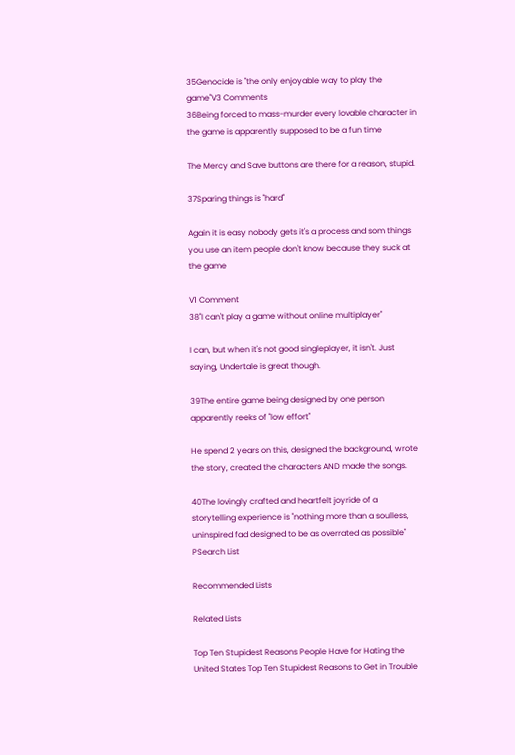35Genocide is "the only enjoyable way to play the game"V3 Comments
36Being forced to mass-murder every lovable character in the game is apparently supposed to be a fun time

The Mercy and Save buttons are there for a reason, stupid.

37Sparing things is "hard"

Again it is easy nobody gets it's a process and som things you use an item people don't know because they suck at the game

V1 Comment
38"I can't play a game without online multiplayer"

I can, but when it's not good singleplayer, it isn't. Just saying, Undertale is great though.

39The entire game being designed by one person apparently reeks of "low effort"

He spend 2 years on this, designed the background, wrote the story, created the characters AND made the songs.

40The lovingly crafted and heartfelt joyride of a storytelling experience is "nothing more than a soulless, uninspired fad designed to be as overrated as possible"
PSearch List

Recommended Lists

Related Lists

Top Ten Stupidest Reasons People Have for Hating the United States Top Ten Stupidest Reasons to Get in Trouble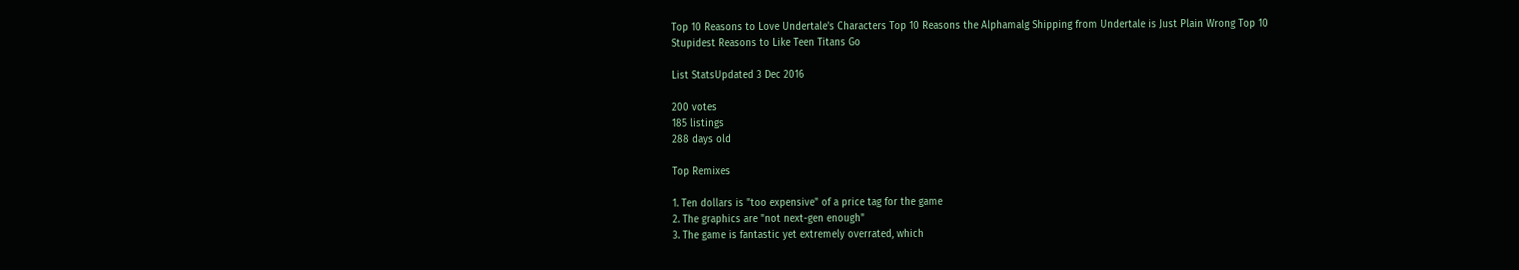Top 10 Reasons to Love Undertale's Characters Top 10 Reasons the Alphamalg Shipping from Undertale is Just Plain Wrong Top 10 Stupidest Reasons to Like Teen Titans Go

List StatsUpdated 3 Dec 2016

200 votes
185 listings
288 days old

Top Remixes

1. Ten dollars is "too expensive" of a price tag for the game
2. The graphics are "not next-gen enough"
3. The game is fantastic yet extremely overrated, which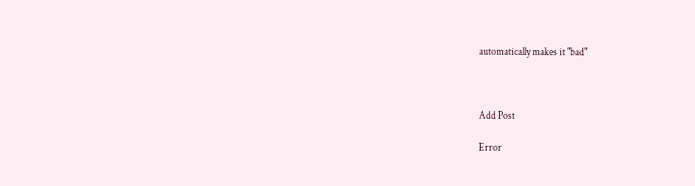automatically makes it "bad"



Add Post

Error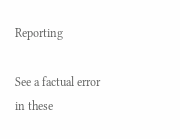Reporting

See a factual error in these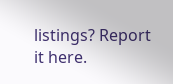listings? Report it here.